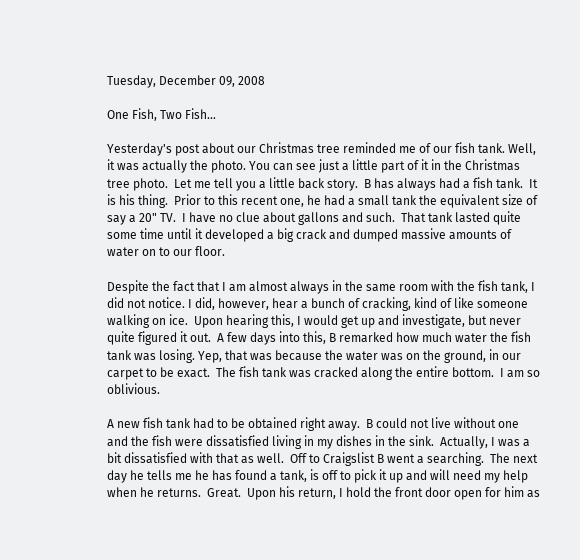Tuesday, December 09, 2008

One Fish, Two Fish...

Yesterday's post about our Christmas tree reminded me of our fish tank. Well, it was actually the photo. You can see just a little part of it in the Christmas tree photo.  Let me tell you a little back story.  B has always had a fish tank.  It is his thing.  Prior to this recent one, he had a small tank the equivalent size of say a 20" TV.  I have no clue about gallons and such.  That tank lasted quite some time until it developed a big crack and dumped massive amounts of water on to our floor.

Despite the fact that I am almost always in the same room with the fish tank, I did not notice. I did, however, hear a bunch of cracking, kind of like someone walking on ice.  Upon hearing this, I would get up and investigate, but never quite figured it out.  A few days into this, B remarked how much water the fish tank was losing. Yep, that was because the water was on the ground, in our carpet to be exact.  The fish tank was cracked along the entire bottom.  I am so oblivious.

A new fish tank had to be obtained right away.  B could not live without one and the fish were dissatisfied living in my dishes in the sink.  Actually, I was a bit dissatisfied with that as well.  Off to Craigslist B went a searching.  The next day he tells me he has found a tank, is off to pick it up and will need my help when he returns.  Great.  Upon his return, I hold the front door open for him as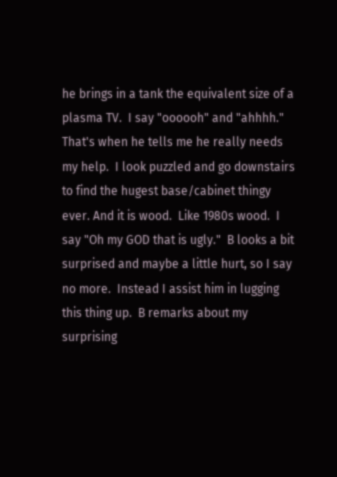he brings in a tank the equivalent size of a plasma TV.  I say "oooooh" and "ahhhh."  That's when he tells me he really needs my help.  I look puzzled and go downstairs to find the hugest base/cabinet thingy ever. And it is wood.  Like 1980s wood.  I say "Oh my GOD that is ugly."  B looks a bit surprised and maybe a little hurt, so I say no more.  Instead I assist him in lugging this thing up.  B remarks about my surprising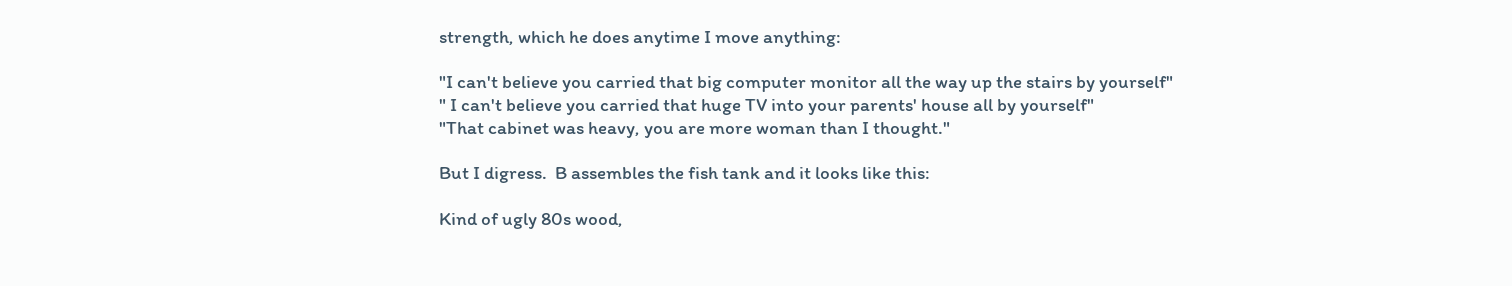strength, which he does anytime I move anything:

"I can't believe you carried that big computer monitor all the way up the stairs by yourself"
" I can't believe you carried that huge TV into your parents' house all by yourself"
"That cabinet was heavy, you are more woman than I thought."

But I digress.  B assembles the fish tank and it looks like this:

Kind of ugly 80s wood,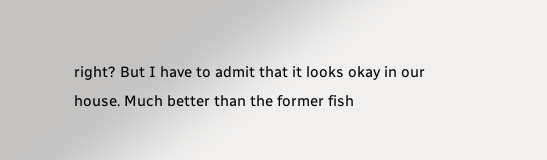right? But I have to admit that it looks okay in our house. Much better than the former fish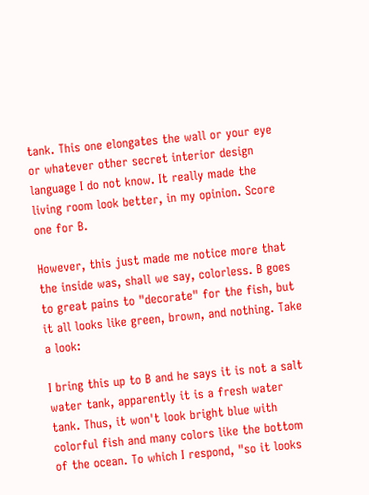tank. This one elongates the wall or your eye or whatever other secret interior design language I do not know. It really made the living room look better, in my opinion. Score one for B.

However, this just made me notice more that the inside was, shall we say, colorless. B goes to great pains to "decorate" for the fish, but it all looks like green, brown, and nothing. Take a look:

I bring this up to B and he says it is not a salt water tank, apparently it is a fresh water tank. Thus, it won't look bright blue with colorful fish and many colors like the bottom of the ocean. To which I respond, "so it looks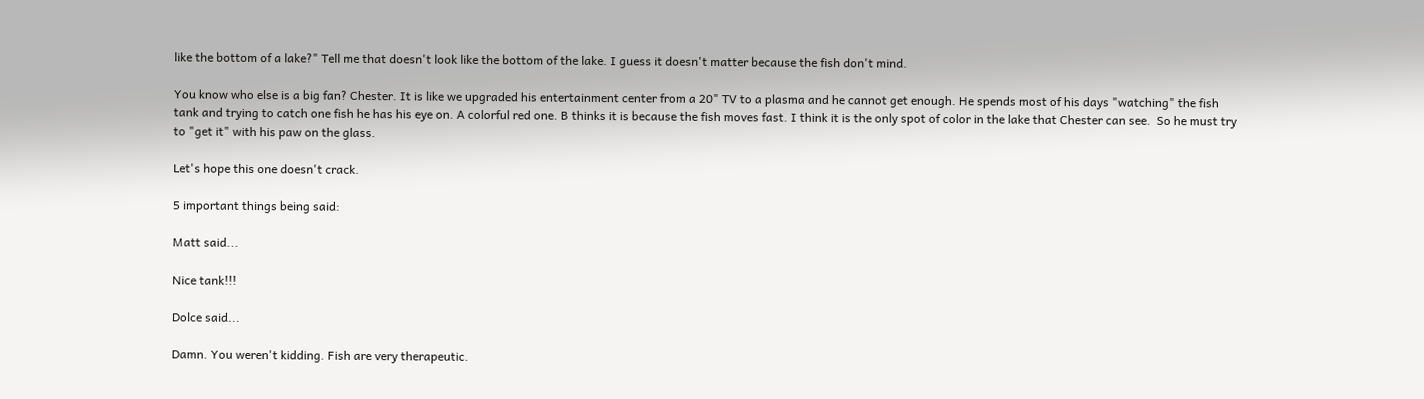like the bottom of a lake?" Tell me that doesn't look like the bottom of the lake. I guess it doesn't matter because the fish don't mind.

You know who else is a big fan? Chester. It is like we upgraded his entertainment center from a 20" TV to a plasma and he cannot get enough. He spends most of his days "watching" the fish tank and trying to catch one fish he has his eye on. A colorful red one. B thinks it is because the fish moves fast. I think it is the only spot of color in the lake that Chester can see.  So he must try to "get it" with his paw on the glass.

Let's hope this one doesn't crack.

5 important things being said:

Matt said...

Nice tank!!!

Dolce said...

Damn. You weren't kidding. Fish are very therapeutic.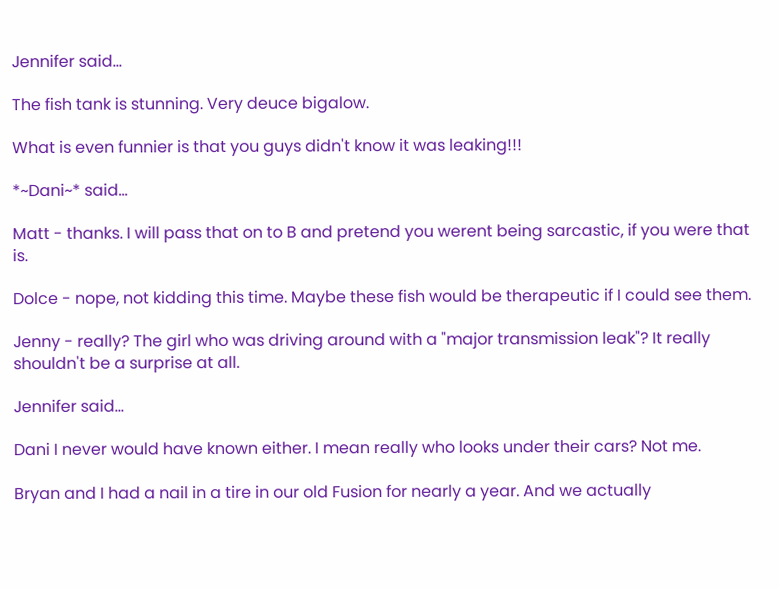Jennifer said...

The fish tank is stunning. Very deuce bigalow.

What is even funnier is that you guys didn't know it was leaking!!!

*~Dani~* said...

Matt - thanks. I will pass that on to B and pretend you werent being sarcastic, if you were that is.

Dolce - nope, not kidding this time. Maybe these fish would be therapeutic if I could see them.

Jenny - really? The girl who was driving around with a "major transmission leak"? It really shouldn't be a surprise at all.

Jennifer said...

Dani I never would have known either. I mean really who looks under their cars? Not me.

Bryan and I had a nail in a tire in our old Fusion for nearly a year. And we actually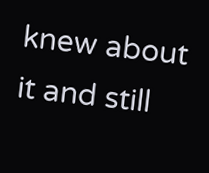knew about it and still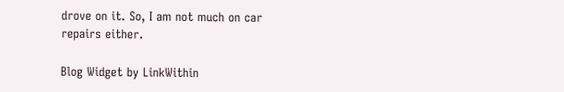drove on it. So, I am not much on car repairs either.

Blog Widget by LinkWithin